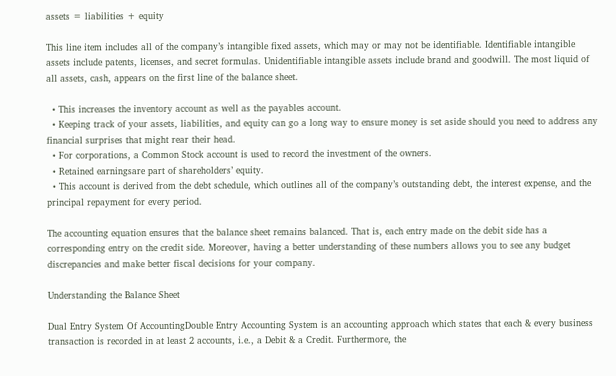assets = liabilities + equity

This line item includes all of the company’s intangible fixed assets, which may or may not be identifiable. Identifiable intangible assets include patents, licenses, and secret formulas. Unidentifiable intangible assets include brand and goodwill. The most liquid of all assets, cash, appears on the first line of the balance sheet.

  • This increases the inventory account as well as the payables account.
  • Keeping track of your assets, liabilities, and equity can go a long way to ensure money is set aside should you need to address any financial surprises that might rear their head.
  • For corporations, a Common Stock account is used to record the investment of the owners.
  • Retained earningsare part of shareholders’ equity.
  • This account is derived from the debt schedule, which outlines all of the company’s outstanding debt, the interest expense, and the principal repayment for every period.

The accounting equation ensures that the balance sheet remains balanced. That is, each entry made on the debit side has a corresponding entry on the credit side. Moreover, having a better understanding of these numbers allows you to see any budget discrepancies and make better fiscal decisions for your company.

Understanding the Balance Sheet

Dual Entry System Of AccountingDouble Entry Accounting System is an accounting approach which states that each & every business transaction is recorded in at least 2 accounts, i.e., a Debit & a Credit. Furthermore, the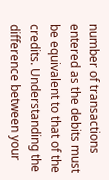number of transactions entered as the debits must be equivalent to that of the credits. Understanding the difference between your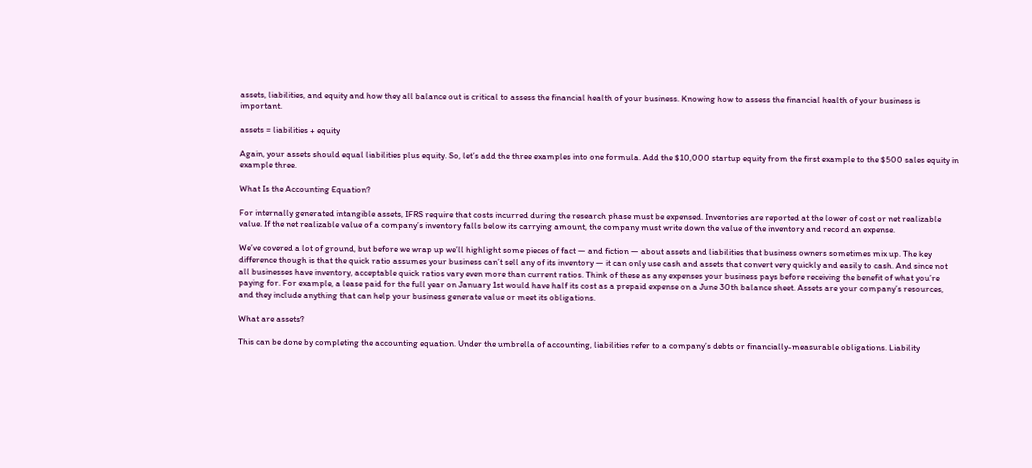assets, liabilities, and equity and how they all balance out is critical to assess the financial health of your business. Knowing how to assess the financial health of your business is important.

assets = liabilities + equity

Again, your assets should equal liabilities plus equity. So, let’s add the three examples into one formula. Add the $10,000 startup equity from the first example to the $500 sales equity in example three.

What Is the Accounting Equation?

For internally generated intangible assets, IFRS require that costs incurred during the research phase must be expensed. Inventories are reported at the lower of cost or net realizable value. If the net realizable value of a company’s inventory falls below its carrying amount, the company must write down the value of the inventory and record an expense.

We’ve covered a lot of ground, but before we wrap up we’ll highlight some pieces of fact — and fiction — about assets and liabilities that business owners sometimes mix up. The key difference though is that the quick ratio assumes your business can’t sell any of its inventory — it can only use cash and assets that convert very quickly and easily to cash. And since not all businesses have inventory, acceptable quick ratios vary even more than current ratios. Think of these as any expenses your business pays before receiving the benefit of what you’re paying for. For example, a lease paid for the full year on January 1st would have half its cost as a prepaid expense on a June 30th balance sheet. Assets are your company’s resources, and they include anything that can help your business generate value or meet its obligations.

What are assets?

This can be done by completing the accounting equation. Under the umbrella of accounting, liabilities refer to a company’s debts or financially-measurable obligations. Liability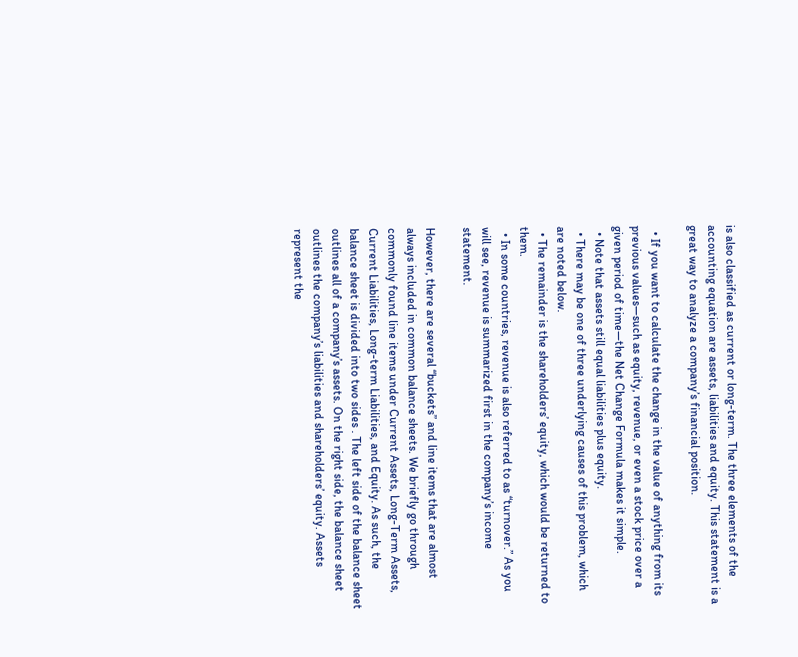is also classified as current or long-term. The three elements of the accounting equation are assets, liabilities and equity. This statement is a great way to analyze a company’s financial position.

  • If you want to calculate the change in the value of anything from its previous values—such as equity, revenue, or even a stock price over a given period of time—the Net Change Formula makes it simple.
  • Note that assets still equal liabilities plus equity.
  • There may be one of three underlying causes of this problem, which are noted below.
  • The remainder is the shareholders’ equity, which would be returned to them.
  • In some countries, revenue is also referred to as “turnover.” As you will see, revenue is summarized first in the company’s income statement.

However, there are several “buckets” and line items that are almost always included in common balance sheets. We briefly go through commonly found line items under Current Assets, Long-Term Assets, Current Liabilities, Long-term Liabilities, and Equity. As such, the balance sheet is divided into two sides . The left side of the balance sheet outlines all of a company’s assets. On the right side, the balance sheet outlines the company’s liabilities and shareholders’ equity. Assets represent the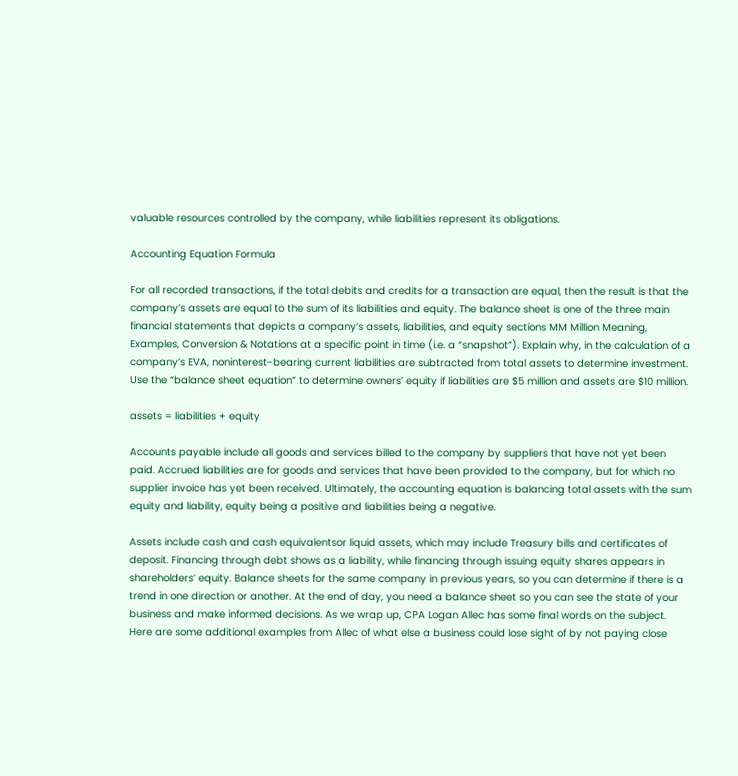valuable resources controlled by the company, while liabilities represent its obligations.

Accounting Equation Formula

For all recorded transactions, if the total debits and credits for a transaction are equal, then the result is that the company’s assets are equal to the sum of its liabilities and equity. The balance sheet is one of the three main financial statements that depicts a company’s assets, liabilities, and equity sections MM Million Meaning, Examples, Conversion & Notations at a specific point in time (i.e. a “snapshot”). Explain why, in the calculation of a company’s EVA, noninterest-bearing current liabilities are subtracted from total assets to determine investment. Use the “balance sheet equation” to determine owners’ equity if liabilities are $5 million and assets are $10 million.

assets = liabilities + equity

Accounts payable include all goods and services billed to the company by suppliers that have not yet been paid. Accrued liabilities are for goods and services that have been provided to the company, but for which no supplier invoice has yet been received. Ultimately, the accounting equation is balancing total assets with the sum equity and liability, equity being a positive and liabilities being a negative.

Assets include cash and cash equivalentsor liquid assets, which may include Treasury bills and certificates of deposit. Financing through debt shows as a liability, while financing through issuing equity shares appears in shareholders’ equity. Balance sheets for the same company in previous years, so you can determine if there is a trend in one direction or another. At the end of day, you need a balance sheet so you can see the state of your business and make informed decisions. As we wrap up, CPA Logan Allec has some final words on the subject. Here are some additional examples from Allec of what else a business could lose sight of by not paying close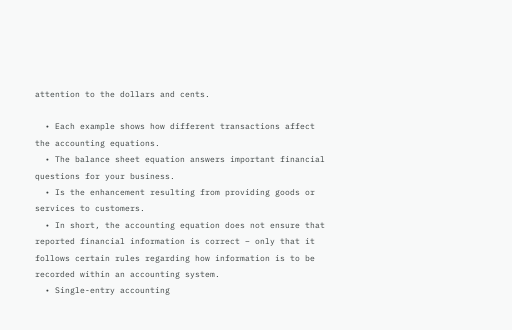attention to the dollars and cents.

  • Each example shows how different transactions affect the accounting equations.
  • The balance sheet equation answers important financial questions for your business.
  • Is the enhancement resulting from providing goods or services to customers.
  • In short, the accounting equation does not ensure that reported financial information is correct – only that it follows certain rules regarding how information is to be recorded within an accounting system.
  • Single-entry accounting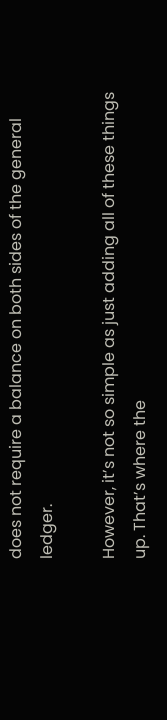does not require a balance on both sides of the general ledger.

However, it’s not so simple as just adding all of these things up. That’s where the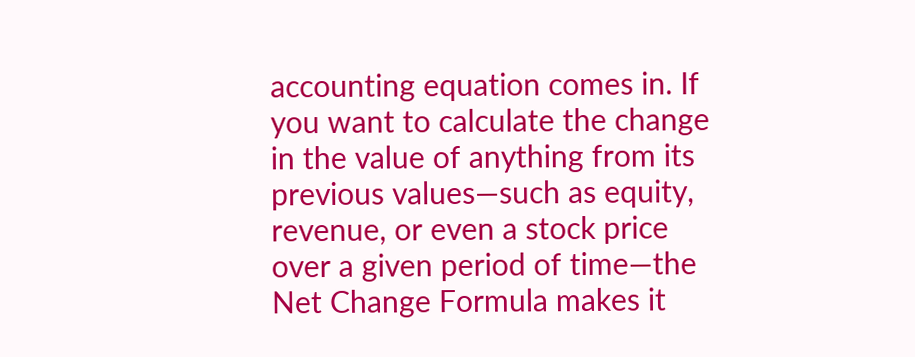accounting equation comes in. If you want to calculate the change in the value of anything from its previous values—such as equity, revenue, or even a stock price over a given period of time—the Net Change Formula makes it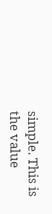simple. This is the value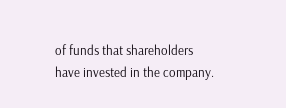of funds that shareholders have invested in the company.